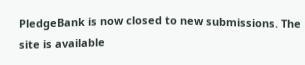PledgeBank is now closed to new submissions. The site is available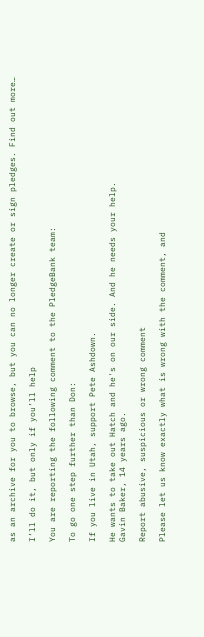as an archive for you to browse, but you can no longer create or sign pledges. Find out more…

I’ll do it, but only if you’ll help

You are reporting the following comment to the PledgeBank team:

To go one step further than Don:

If you live in Utah, support Pete Ashdown.

He wants to take out Hatch and he's on our side. And he needs your help.
Gavin Baker, 14 years ago.

Report abusive, suspicious or wrong comment

Please let us know exactly what is wrong with the comment, and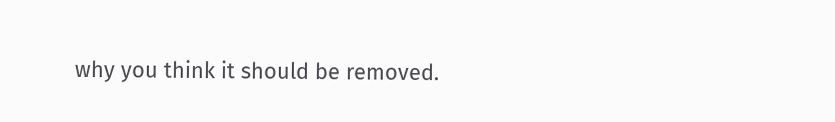why you think it should be removed.